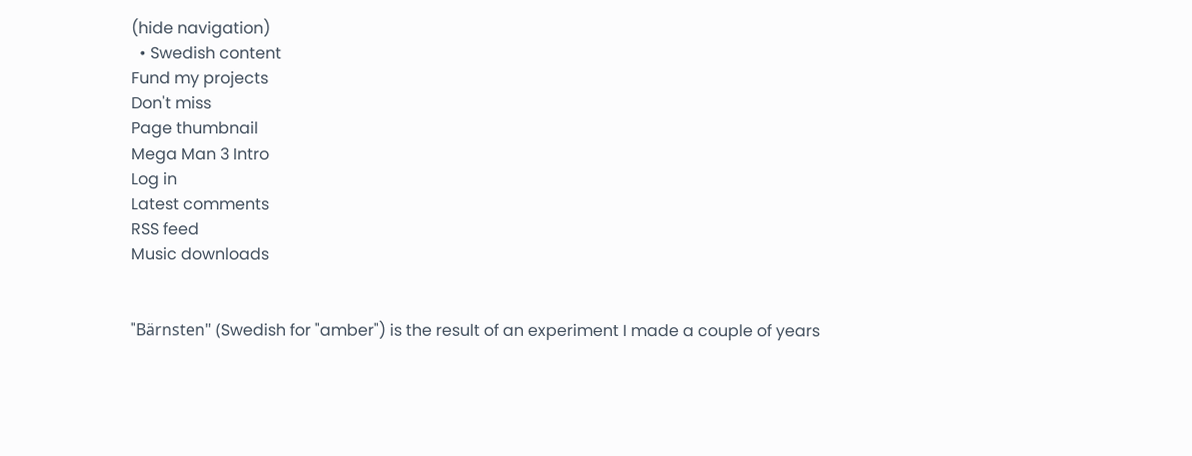(hide navigation)
  • Swedish content
Fund my projects
Don't miss
Page thumbnail
Mega Man 3 Intro
Log in
Latest comments
RSS feed
Music downloads


"Bärnsten" (Swedish for "amber") is the result of an experiment I made a couple of years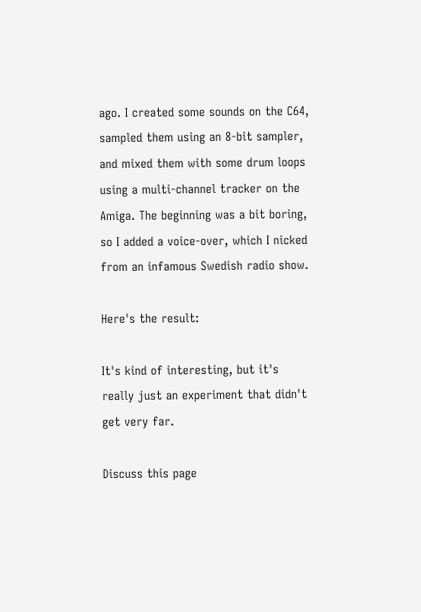ago. I created some sounds on the C64, sampled them using an 8-bit sampler, and mixed them with some drum loops using a multi-channel tracker on the Amiga. The beginning was a bit boring, so I added a voice-over, which I nicked from an infamous Swedish radio show.

Here's the result:

It's kind of interesting, but it's really just an experiment that didn't get very far.

Discuss this page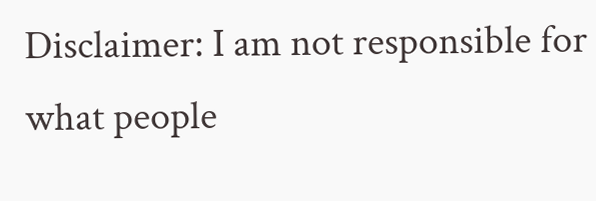Disclaimer: I am not responsible for what people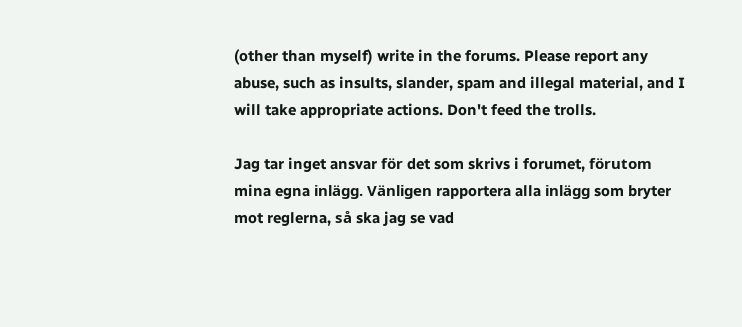(other than myself) write in the forums. Please report any abuse, such as insults, slander, spam and illegal material, and I will take appropriate actions. Don't feed the trolls.

Jag tar inget ansvar för det som skrivs i forumet, förutom mina egna inlägg. Vänligen rapportera alla inlägg som bryter mot reglerna, så ska jag se vad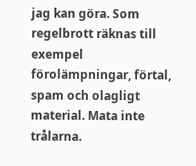jag kan göra. Som regelbrott räknas till exempel förolämpningar, förtal, spam och olagligt material. Mata inte trålarna.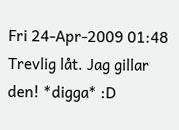Fri 24-Apr-2009 01:48
Trevlig låt. Jag gillar den! *digga* :D